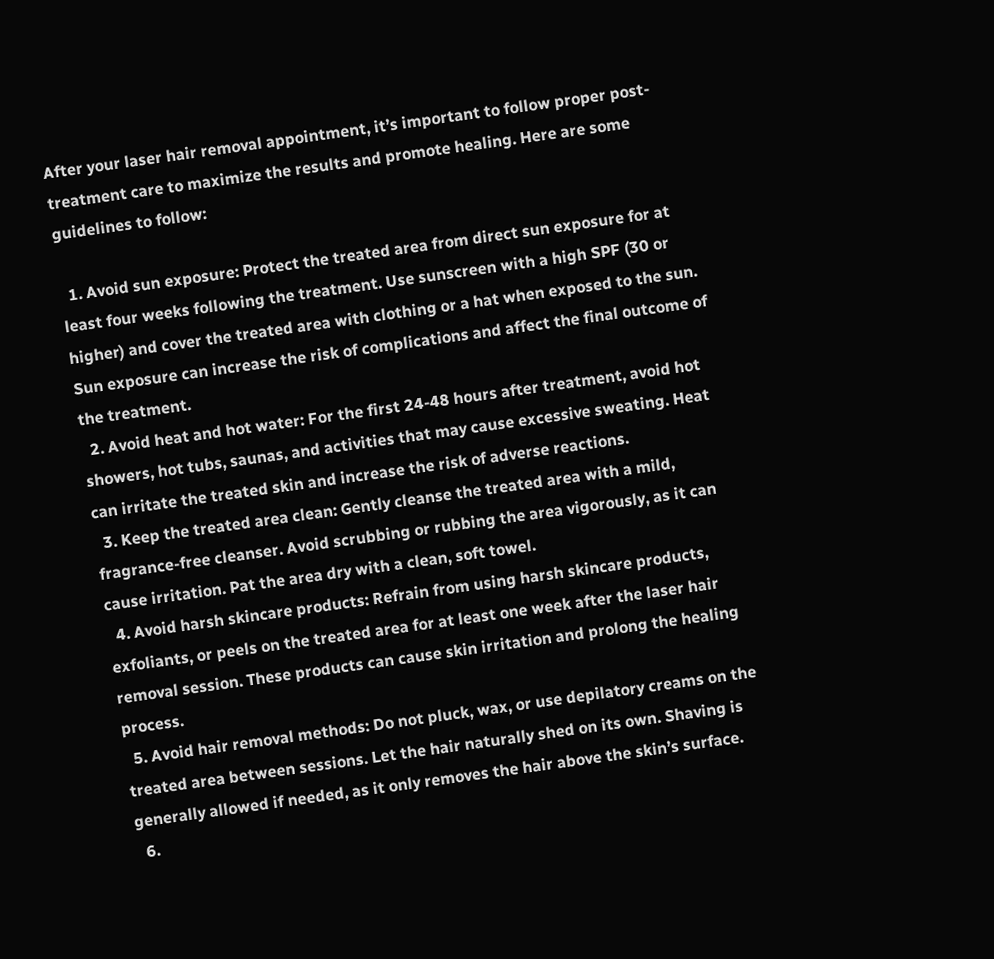After your laser hair removal appointment, it’s important to follow proper post-treatment care to maximize the results and promote healing. Here are some guidelines to follow:

  1. Avoid sun exposure: Protect the treated area from direct sun exposure for at least four weeks following the treatment. Use sunscreen with a high SPF (30 or higher) and cover the treated area with clothing or a hat when exposed to the sun. Sun exposure can increase the risk of complications and affect the final outcome of the treatment.
  2. Avoid heat and hot water: For the first 24-48 hours after treatment, avoid hot showers, hot tubs, saunas, and activities that may cause excessive sweating. Heat can irritate the treated skin and increase the risk of adverse reactions.
  3. Keep the treated area clean: Gently cleanse the treated area with a mild, fragrance-free cleanser. Avoid scrubbing or rubbing the area vigorously, as it can cause irritation. Pat the area dry with a clean, soft towel.
  4. Avoid harsh skincare products: Refrain from using harsh skincare products, exfoliants, or peels on the treated area for at least one week after the laser hair removal session. These products can cause skin irritation and prolong the healing process.
  5. Avoid hair removal methods: Do not pluck, wax, or use depilatory creams on the treated area between sessions. Let the hair naturally shed on its own. Shaving is generally allowed if needed, as it only removes the hair above the skin’s surface.
  6.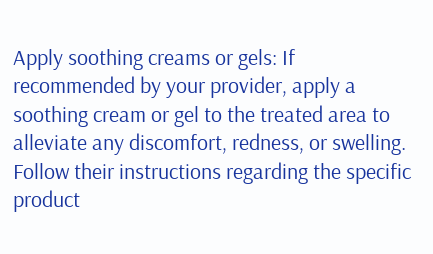Apply soothing creams or gels: If recommended by your provider, apply a soothing cream or gel to the treated area to alleviate any discomfort, redness, or swelling. Follow their instructions regarding the specific product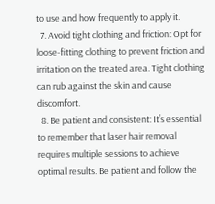to use and how frequently to apply it.
  7. Avoid tight clothing and friction: Opt for loose-fitting clothing to prevent friction and irritation on the treated area. Tight clothing can rub against the skin and cause discomfort.
  8. Be patient and consistent: It’s essential to remember that laser hair removal requires multiple sessions to achieve optimal results. Be patient and follow the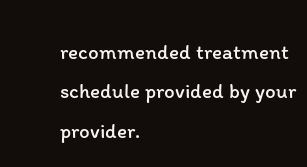recommended treatment schedule provided by your provider.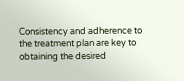Consistency and adherence to the treatment plan are key to obtaining the desired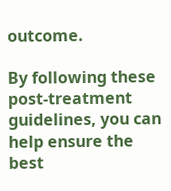outcome.

By following these post-treatment guidelines, you can help ensure the best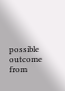possible outcome from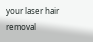your laser hair removal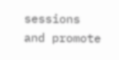sessions and promote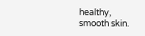healthy, smooth skin.